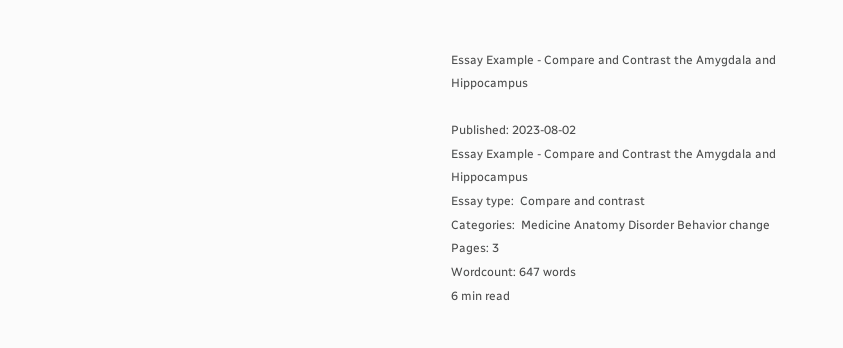Essay Example - Compare and Contrast the Amygdala and Hippocampus

Published: 2023-08-02
Essay Example - Compare and Contrast the Amygdala and Hippocampus
Essay type:  Compare and contrast
Categories:  Medicine Anatomy Disorder Behavior change
Pages: 3
Wordcount: 647 words
6 min read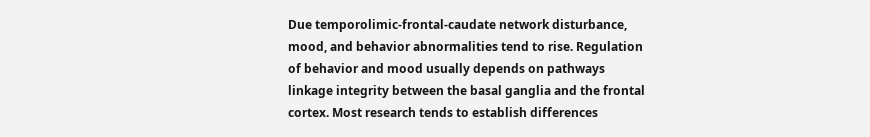Due temporolimic-frontal-caudate network disturbance, mood, and behavior abnormalities tend to rise. Regulation of behavior and mood usually depends on pathways linkage integrity between the basal ganglia and the frontal cortex. Most research tends to establish differences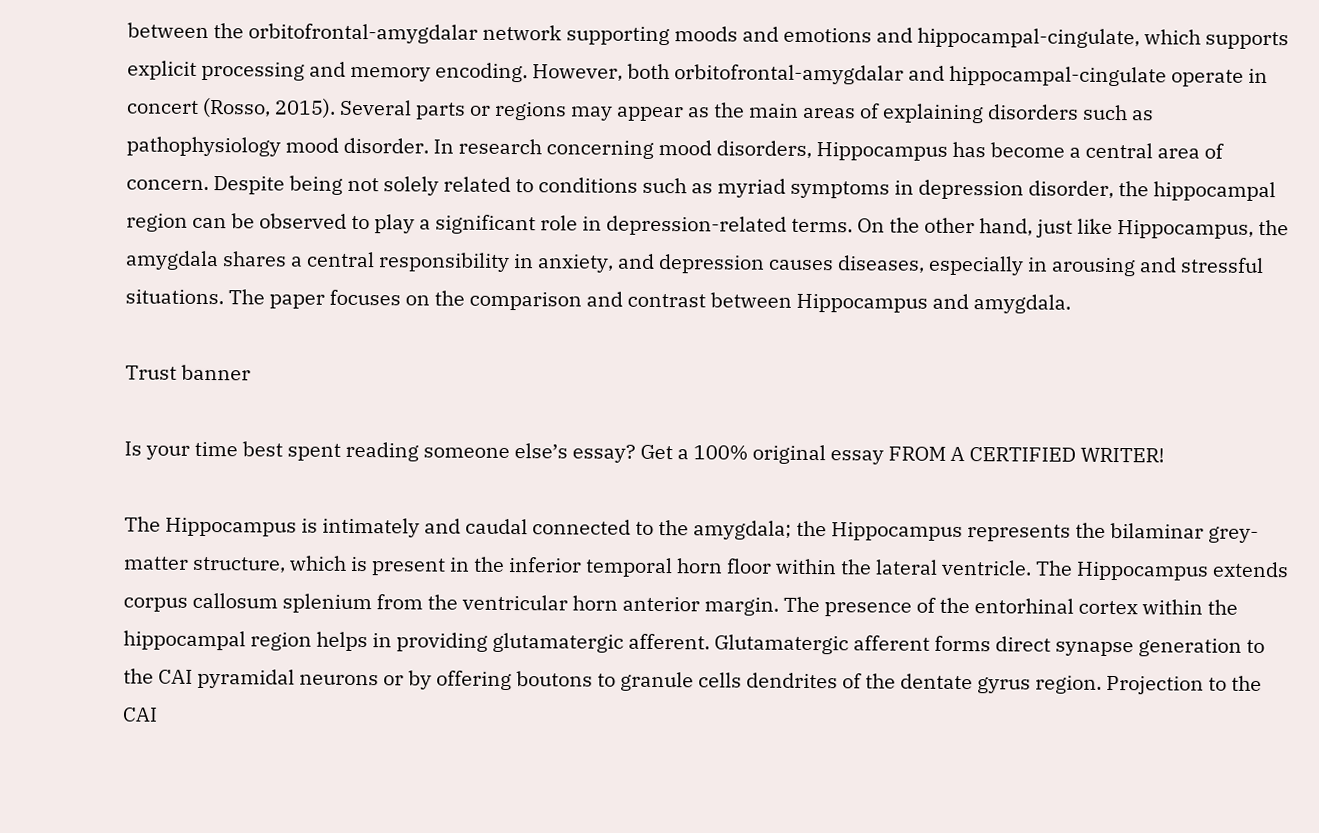between the orbitofrontal-amygdalar network supporting moods and emotions and hippocampal-cingulate, which supports explicit processing and memory encoding. However, both orbitofrontal-amygdalar and hippocampal-cingulate operate in concert (Rosso, 2015). Several parts or regions may appear as the main areas of explaining disorders such as pathophysiology mood disorder. In research concerning mood disorders, Hippocampus has become a central area of concern. Despite being not solely related to conditions such as myriad symptoms in depression disorder, the hippocampal region can be observed to play a significant role in depression-related terms. On the other hand, just like Hippocampus, the amygdala shares a central responsibility in anxiety, and depression causes diseases, especially in arousing and stressful situations. The paper focuses on the comparison and contrast between Hippocampus and amygdala.

Trust banner

Is your time best spent reading someone else’s essay? Get a 100% original essay FROM A CERTIFIED WRITER!

The Hippocampus is intimately and caudal connected to the amygdala; the Hippocampus represents the bilaminar grey-matter structure, which is present in the inferior temporal horn floor within the lateral ventricle. The Hippocampus extends corpus callosum splenium from the ventricular horn anterior margin. The presence of the entorhinal cortex within the hippocampal region helps in providing glutamatergic afferent. Glutamatergic afferent forms direct synapse generation to the CAI pyramidal neurons or by offering boutons to granule cells dendrites of the dentate gyrus region. Projection to the CAI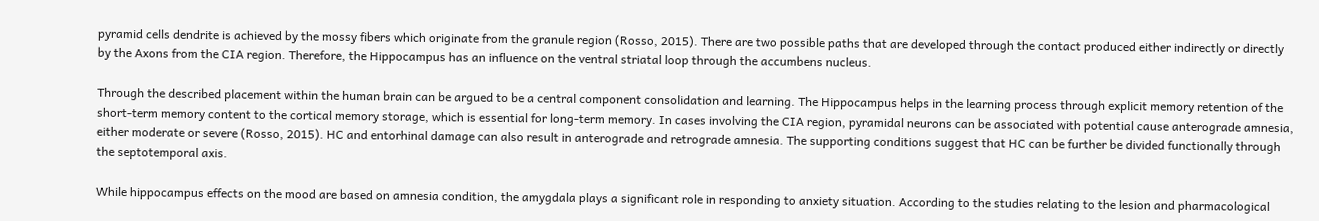pyramid cells dendrite is achieved by the mossy fibers which originate from the granule region (Rosso, 2015). There are two possible paths that are developed through the contact produced either indirectly or directly by the Axons from the CIA region. Therefore, the Hippocampus has an influence on the ventral striatal loop through the accumbens nucleus.

Through the described placement within the human brain can be argued to be a central component consolidation and learning. The Hippocampus helps in the learning process through explicit memory retention of the short-term memory content to the cortical memory storage, which is essential for long-term memory. In cases involving the CIA region, pyramidal neurons can be associated with potential cause anterograde amnesia, either moderate or severe (Rosso, 2015). HC and entorhinal damage can also result in anterograde and retrograde amnesia. The supporting conditions suggest that HC can be further be divided functionally through the septotemporal axis.

While hippocampus effects on the mood are based on amnesia condition, the amygdala plays a significant role in responding to anxiety situation. According to the studies relating to the lesion and pharmacological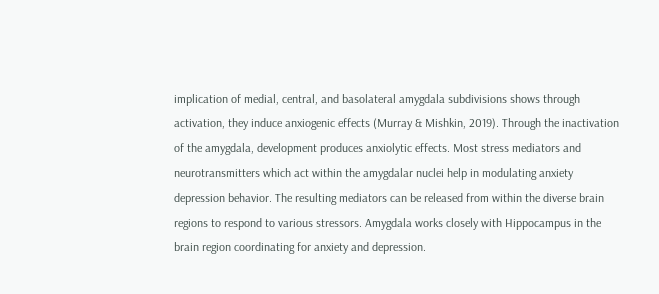implication of medial, central, and basolateral amygdala subdivisions shows through activation, they induce anxiogenic effects (Murray & Mishkin, 2019). Through the inactivation of the amygdala, development produces anxiolytic effects. Most stress mediators and neurotransmitters which act within the amygdalar nuclei help in modulating anxiety depression behavior. The resulting mediators can be released from within the diverse brain regions to respond to various stressors. Amygdala works closely with Hippocampus in the brain region coordinating for anxiety and depression.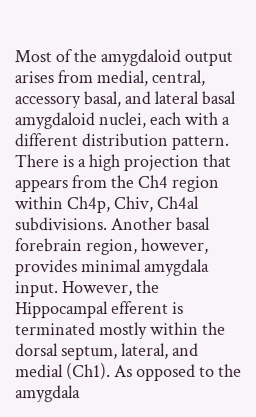Most of the amygdaloid output arises from medial, central, accessory basal, and lateral basal amygdaloid nuclei, each with a different distribution pattern. There is a high projection that appears from the Ch4 region within Ch4p, Chiv, Ch4al subdivisions. Another basal forebrain region, however, provides minimal amygdala input. However, the Hippocampal efferent is terminated mostly within the dorsal septum, lateral, and medial (Ch1). As opposed to the amygdala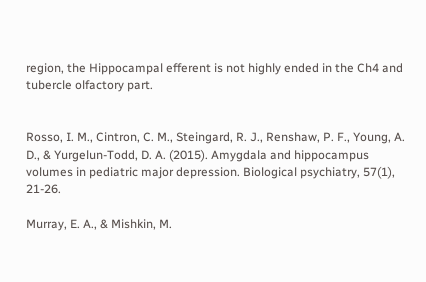region, the Hippocampal efferent is not highly ended in the Ch4 and tubercle olfactory part.


Rosso, I. M., Cintron, C. M., Steingard, R. J., Renshaw, P. F., Young, A. D., & Yurgelun-Todd, D. A. (2015). Amygdala and hippocampus volumes in pediatric major depression. Biological psychiatry, 57(1), 21-26.

Murray, E. A., & Mishkin, M.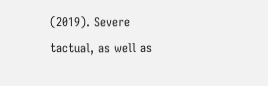(2019). Severe tactual, as well as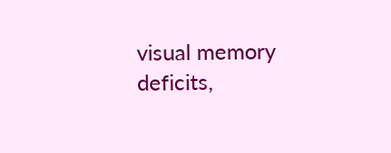visual memory deficits,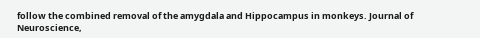follow the combined removal of the amygdala and Hippocampus in monkeys. Journal of Neuroscience,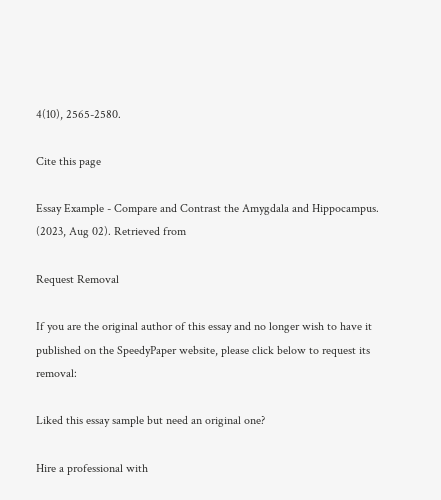4(10), 2565-2580.

Cite this page

Essay Example - Compare and Contrast the Amygdala and Hippocampus. (2023, Aug 02). Retrieved from

Request Removal

If you are the original author of this essay and no longer wish to have it published on the SpeedyPaper website, please click below to request its removal:

Liked this essay sample but need an original one?

Hire a professional with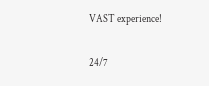VAST experience!

24/7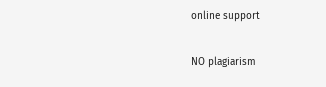online support

NO plagiarism